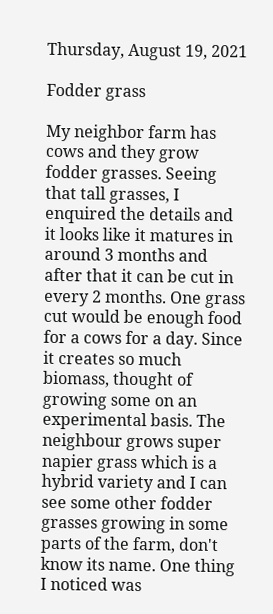Thursday, August 19, 2021

Fodder grass

My neighbor farm has cows and they grow fodder grasses. Seeing that tall grasses, I enquired the details and it looks like it matures in around 3 months and after that it can be cut in every 2 months. One grass cut would be enough food for a cows for a day. Since it creates so much biomass, thought of growing some on an experimental basis. The neighbour grows super napier grass which is a hybrid variety and I can see some other fodder grasses growing in some parts of the farm, don't know its name. One thing I noticed was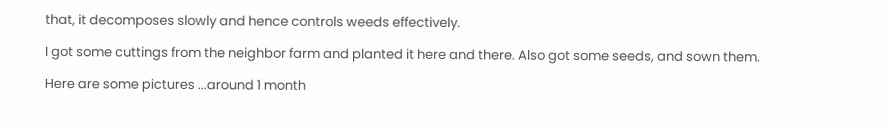that, it decomposes slowly and hence controls weeds effectively.

I got some cuttings from the neighbor farm and planted it here and there. Also got some seeds, and sown them.

Here are some pictures ...around 1 month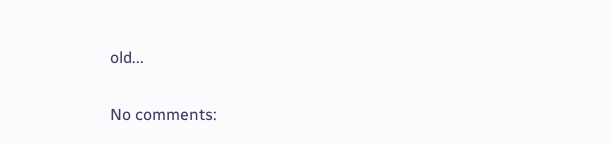old...

No comments: